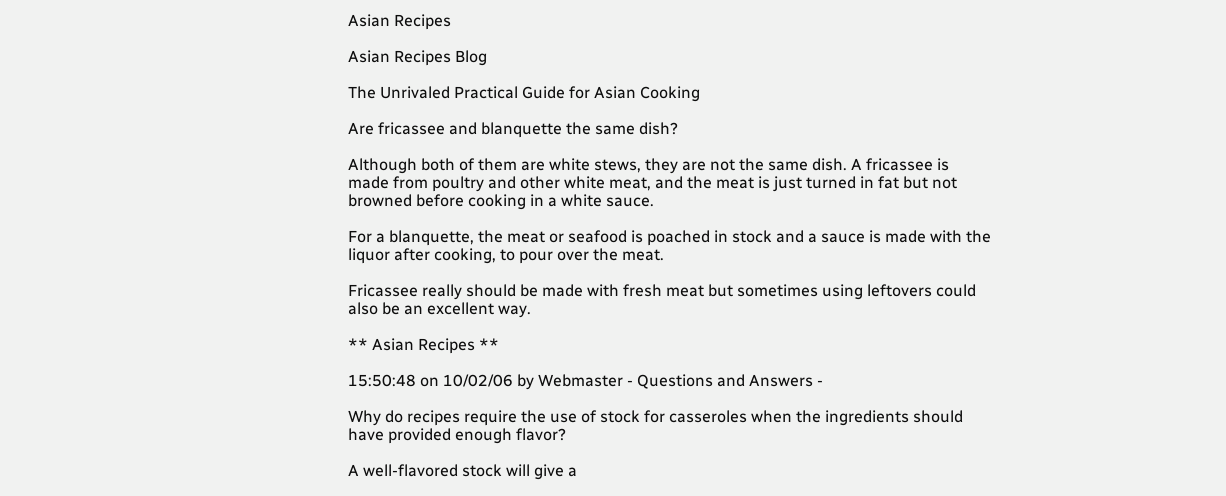Asian Recipes

Asian Recipes Blog

The Unrivaled Practical Guide for Asian Cooking

Are fricassee and blanquette the same dish?

Although both of them are white stews, they are not the same dish. A fricassee is made from poultry and other white meat, and the meat is just turned in fat but not browned before cooking in a white sauce.

For a blanquette, the meat or seafood is poached in stock and a sauce is made with the liquor after cooking, to pour over the meat.

Fricassee really should be made with fresh meat but sometimes using leftovers could also be an excellent way.

** Asian Recipes **

15:50:48 on 10/02/06 by Webmaster - Questions and Answers -

Why do recipes require the use of stock for casseroles when the ingredients should have provided enough flavor?

A well-flavored stock will give a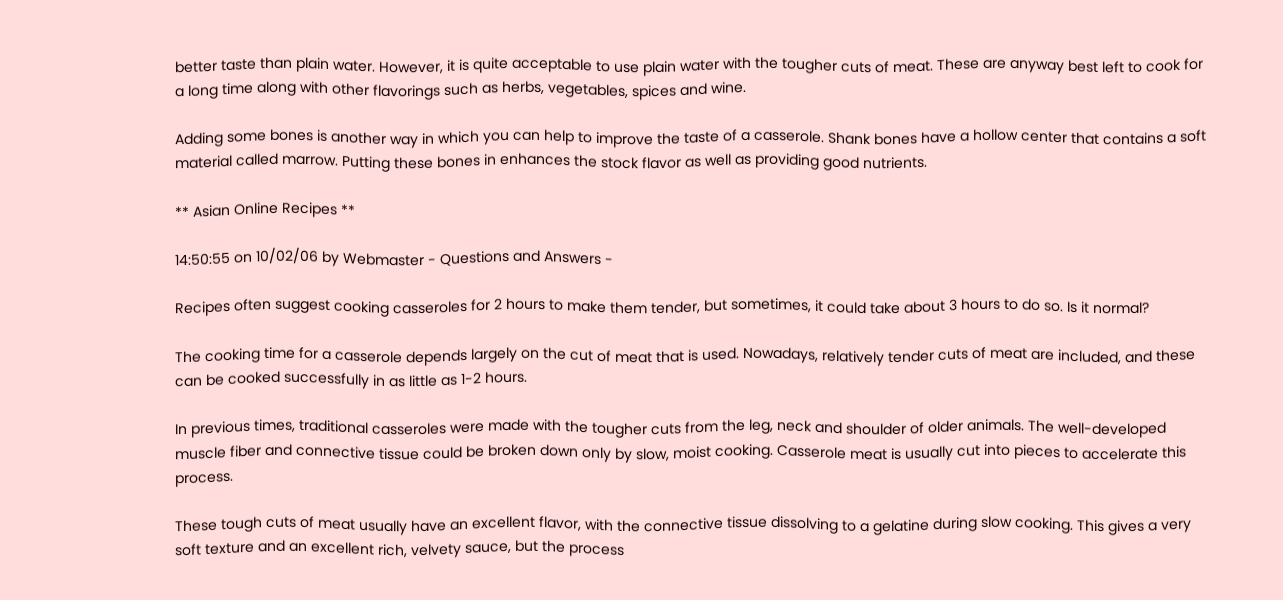better taste than plain water. However, it is quite acceptable to use plain water with the tougher cuts of meat. These are anyway best left to cook for a long time along with other flavorings such as herbs, vegetables, spices and wine.

Adding some bones is another way in which you can help to improve the taste of a casserole. Shank bones have a hollow center that contains a soft material called marrow. Putting these bones in enhances the stock flavor as well as providing good nutrients.

** Asian Online Recipes **

14:50:55 on 10/02/06 by Webmaster - Questions and Answers -

Recipes often suggest cooking casseroles for 2 hours to make them tender, but sometimes, it could take about 3 hours to do so. Is it normal?

The cooking time for a casserole depends largely on the cut of meat that is used. Nowadays, relatively tender cuts of meat are included, and these can be cooked successfully in as little as 1-2 hours.

In previous times, traditional casseroles were made with the tougher cuts from the leg, neck and shoulder of older animals. The well-developed muscle fiber and connective tissue could be broken down only by slow, moist cooking. Casserole meat is usually cut into pieces to accelerate this process.

These tough cuts of meat usually have an excellent flavor, with the connective tissue dissolving to a gelatine during slow cooking. This gives a very soft texture and an excellent rich, velvety sauce, but the process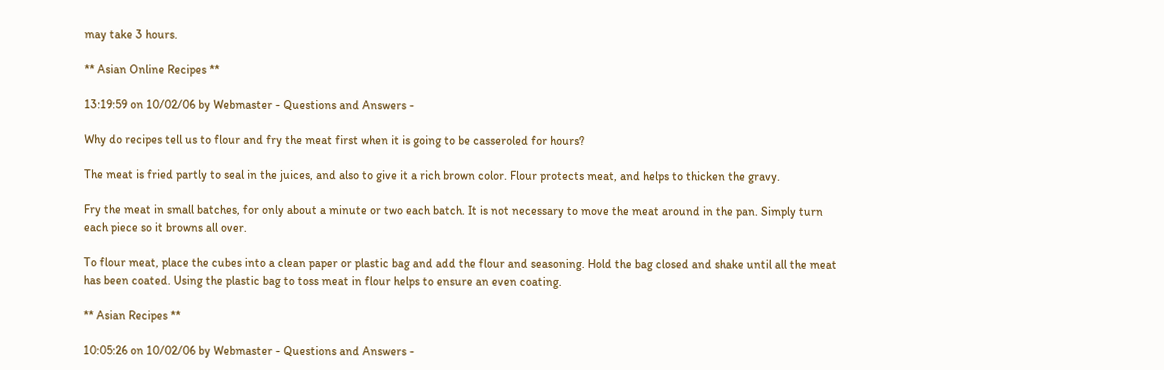may take 3 hours.

** Asian Online Recipes **

13:19:59 on 10/02/06 by Webmaster - Questions and Answers -

Why do recipes tell us to flour and fry the meat first when it is going to be casseroled for hours?

The meat is fried partly to seal in the juices, and also to give it a rich brown color. Flour protects meat, and helps to thicken the gravy.

Fry the meat in small batches, for only about a minute or two each batch. It is not necessary to move the meat around in the pan. Simply turn each piece so it browns all over.

To flour meat, place the cubes into a clean paper or plastic bag and add the flour and seasoning. Hold the bag closed and shake until all the meat has been coated. Using the plastic bag to toss meat in flour helps to ensure an even coating.

** Asian Recipes **

10:05:26 on 10/02/06 by Webmaster - Questions and Answers -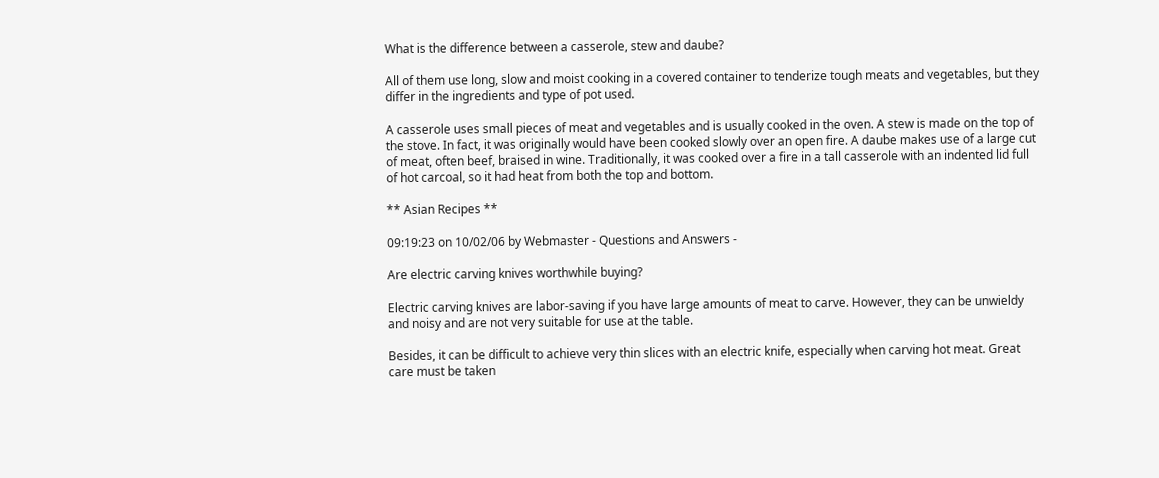What is the difference between a casserole, stew and daube?

All of them use long, slow and moist cooking in a covered container to tenderize tough meats and vegetables, but they differ in the ingredients and type of pot used.

A casserole uses small pieces of meat and vegetables and is usually cooked in the oven. A stew is made on the top of the stove. In fact, it was originally would have been cooked slowly over an open fire. A daube makes use of a large cut of meat, often beef, braised in wine. Traditionally, it was cooked over a fire in a tall casserole with an indented lid full of hot carcoal, so it had heat from both the top and bottom.

** Asian Recipes **

09:19:23 on 10/02/06 by Webmaster - Questions and Answers -

Are electric carving knives worthwhile buying?

Electric carving knives are labor-saving if you have large amounts of meat to carve. However, they can be unwieldy and noisy and are not very suitable for use at the table.

Besides, it can be difficult to achieve very thin slices with an electric knife, especially when carving hot meat. Great care must be taken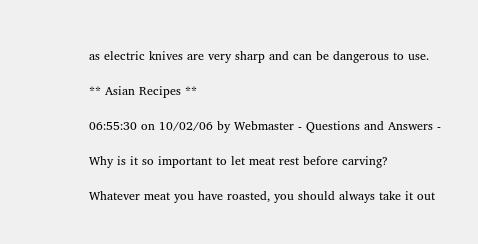as electric knives are very sharp and can be dangerous to use.

** Asian Recipes **

06:55:30 on 10/02/06 by Webmaster - Questions and Answers -

Why is it so important to let meat rest before carving?

Whatever meat you have roasted, you should always take it out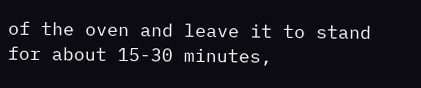of the oven and leave it to stand for about 15-30 minutes,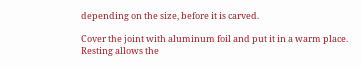depending on the size, before it is carved.

Cover the joint with aluminum foil and put it in a warm place. Resting allows the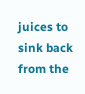juices to sink back from the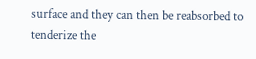surface and they can then be reabsorbed to tenderize the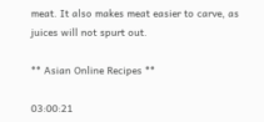meat. It also makes meat easier to carve, as juices will not spurt out.

** Asian Online Recipes **

03:00:21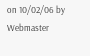on 10/02/06 by Webmaster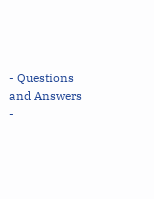- Questions and Answers -